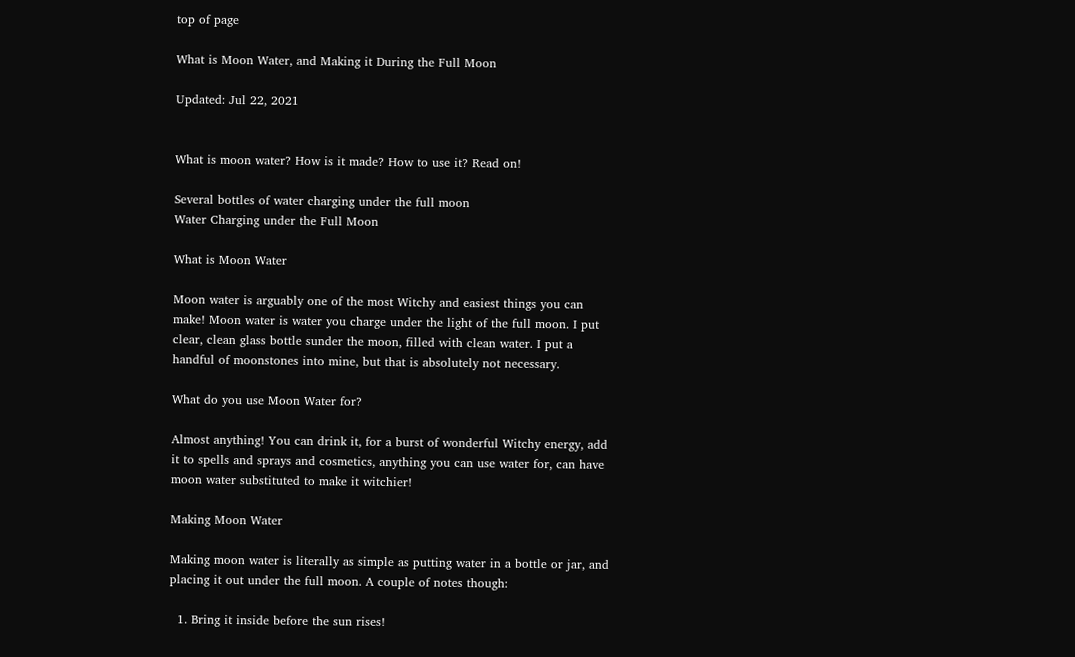top of page

What is Moon Water, and Making it During the Full Moon

Updated: Jul 22, 2021


What is moon water? How is it made? How to use it? Read on!

Several bottles of water charging under the full moon
Water Charging under the Full Moon

What is Moon Water

Moon water is arguably one of the most Witchy and easiest things you can make! Moon water is water you charge under the light of the full moon. I put clear, clean glass bottle sunder the moon, filled with clean water. I put a handful of moonstones into mine, but that is absolutely not necessary.

What do you use Moon Water for?

Almost anything! You can drink it, for a burst of wonderful Witchy energy, add it to spells and sprays and cosmetics, anything you can use water for, can have moon water substituted to make it witchier!

Making Moon Water

Making moon water is literally as simple as putting water in a bottle or jar, and placing it out under the full moon. A couple of notes though:

  1. Bring it inside before the sun rises!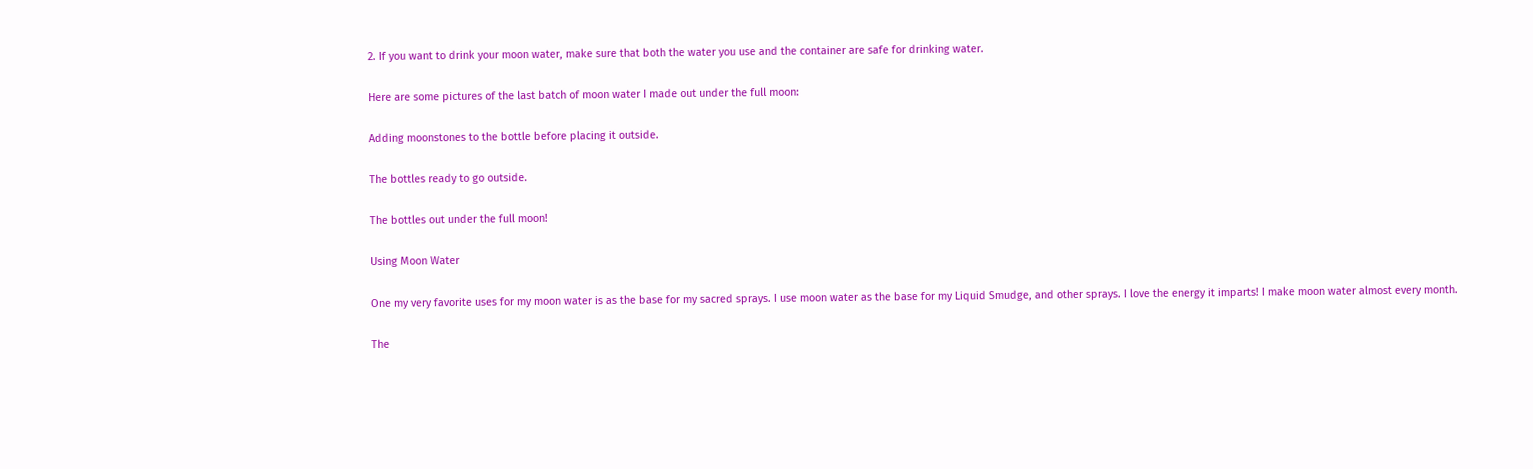2. If you want to drink your moon water, make sure that both the water you use and the container are safe for drinking water.

Here are some pictures of the last batch of moon water I made out under the full moon:

Adding moonstones to the bottle before placing it outside.

The bottles ready to go outside.

The bottles out under the full moon!

Using Moon Water

One my very favorite uses for my moon water is as the base for my sacred sprays. I use moon water as the base for my Liquid Smudge, and other sprays. I love the energy it imparts! I make moon water almost every month.

The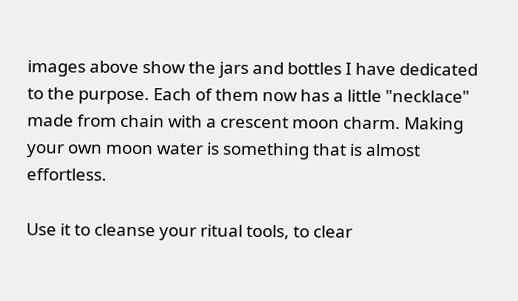images above show the jars and bottles I have dedicated to the purpose. Each of them now has a little "necklace" made from chain with a crescent moon charm. Making your own moon water is something that is almost effortless.

Use it to cleanse your ritual tools, to clear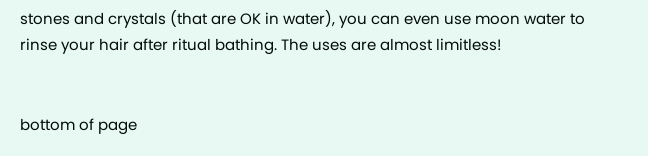stones and crystals (that are OK in water), you can even use moon water to rinse your hair after ritual bathing. The uses are almost limitless!


bottom of page